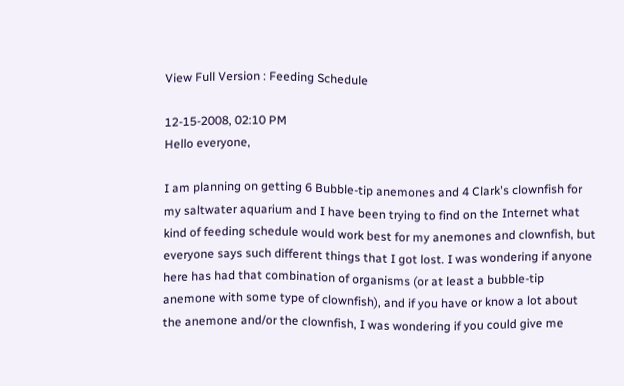View Full Version : Feeding Schedule

12-15-2008, 02:10 PM
Hello everyone,

I am planning on getting 6 Bubble-tip anemones and 4 Clark's clownfish for my saltwater aquarium and I have been trying to find on the Internet what kind of feeding schedule would work best for my anemones and clownfish, but everyone says such different things that I got lost. I was wondering if anyone here has had that combination of organisms (or at least a bubble-tip anemone with some type of clownfish), and if you have or know a lot about the anemone and/or the clownfish, I was wondering if you could give me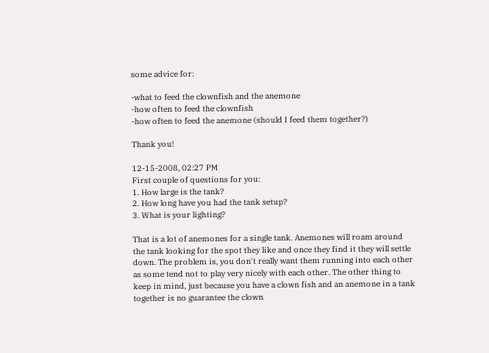some advice for:

-what to feed the clownfish and the anemone
-how often to feed the clownfish
-how often to feed the anemone (should I feed them together?)

Thank you!

12-15-2008, 02:27 PM
First couple of questions for you:
1. How large is the tank?
2. How long have you had the tank setup?
3. What is your lighting?

That is a lot of anemones for a single tank. Anemones will roam around the tank looking for the spot they like and once they find it they will settle down. The problem is, you don't really want them running into each other as some tend not to play very nicely with each other. The other thing to keep in mind, just because you have a clown fish and an anemone in a tank together is no guarantee the clown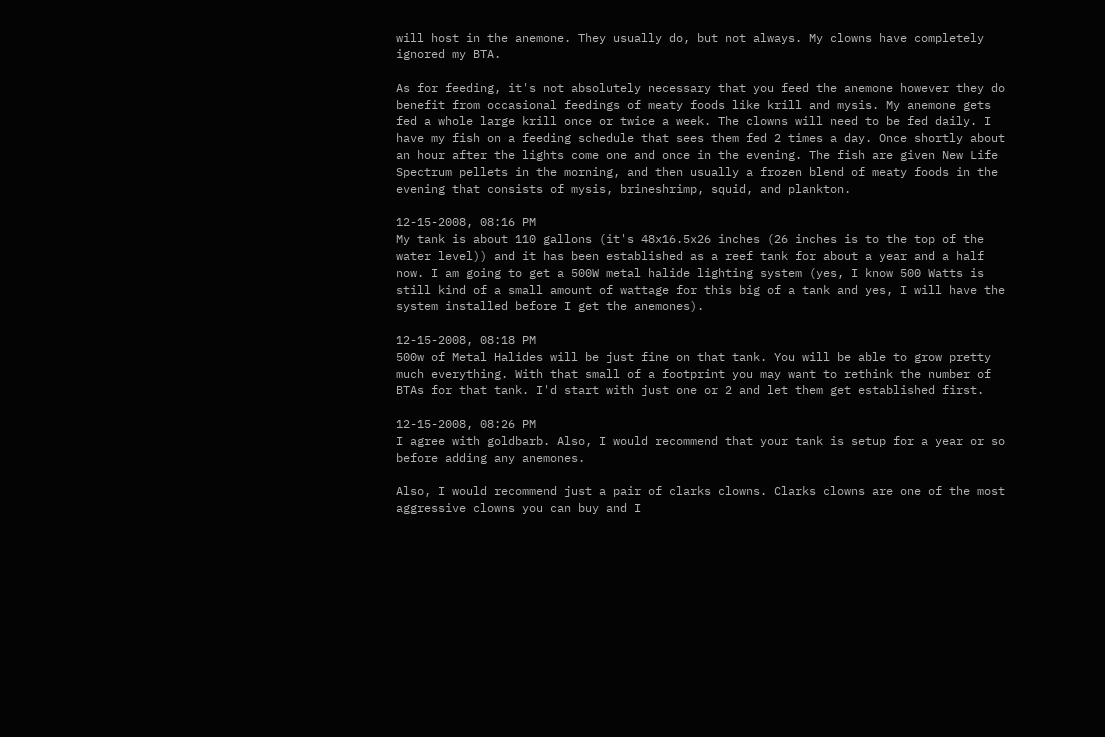will host in the anemone. They usually do, but not always. My clowns have completely ignored my BTA.

As for feeding, it's not absolutely necessary that you feed the anemone however they do benefit from occasional feedings of meaty foods like krill and mysis. My anemone gets fed a whole large krill once or twice a week. The clowns will need to be fed daily. I have my fish on a feeding schedule that sees them fed 2 times a day. Once shortly about an hour after the lights come one and once in the evening. The fish are given New Life Spectrum pellets in the morning, and then usually a frozen blend of meaty foods in the evening that consists of mysis, brineshrimp, squid, and plankton.

12-15-2008, 08:16 PM
My tank is about 110 gallons (it's 48x16.5x26 inches (26 inches is to the top of the water level)) and it has been established as a reef tank for about a year and a half now. I am going to get a 500W metal halide lighting system (yes, I know 500 Watts is still kind of a small amount of wattage for this big of a tank and yes, I will have the system installed before I get the anemones).

12-15-2008, 08:18 PM
500w of Metal Halides will be just fine on that tank. You will be able to grow pretty much everything. With that small of a footprint you may want to rethink the number of BTAs for that tank. I'd start with just one or 2 and let them get established first.

12-15-2008, 08:26 PM
I agree with goldbarb. Also, I would recommend that your tank is setup for a year or so before adding any anemones.

Also, I would recommend just a pair of clarks clowns. Clarks clowns are one of the most aggressive clowns you can buy and I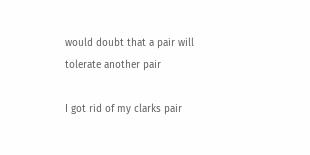would doubt that a pair will tolerate another pair

I got rid of my clarks pair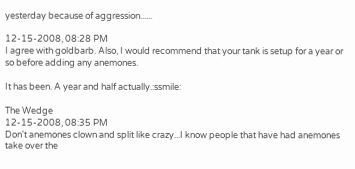yesterday because of aggression......

12-15-2008, 08:28 PM
I agree with goldbarb. Also, I would recommend that your tank is setup for a year or so before adding any anemones.

It has been. A year and half actually.:ssmile:

The Wedge
12-15-2008, 08:35 PM
Don't anemones clown and split like crazy...I know people that have had anemones take over the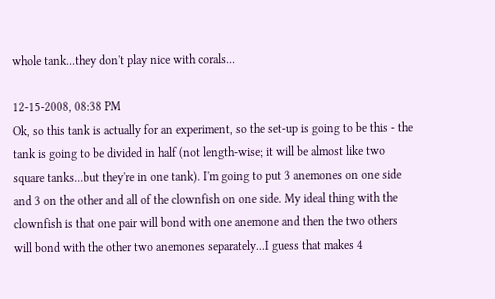whole tank...they don't play nice with corals...

12-15-2008, 08:38 PM
Ok, so this tank is actually for an experiment, so the set-up is going to be this - the tank is going to be divided in half (not length-wise; it will be almost like two square tanks...but they're in one tank). I'm going to put 3 anemones on one side and 3 on the other and all of the clownfish on one side. My ideal thing with the clownfish is that one pair will bond with one anemone and then the two others will bond with the other two anemones separately...I guess that makes 4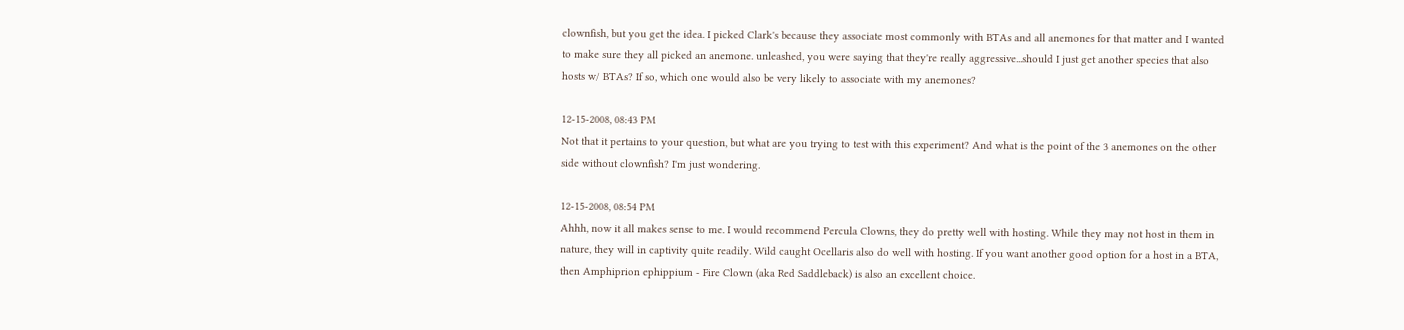clownfish, but you get the idea. I picked Clark's because they associate most commonly with BTAs and all anemones for that matter and I wanted to make sure they all picked an anemone. unleashed, you were saying that they're really aggressive...should I just get another species that also hosts w/ BTAs? If so, which one would also be very likely to associate with my anemones?

12-15-2008, 08:43 PM
Not that it pertains to your question, but what are you trying to test with this experiment? And what is the point of the 3 anemones on the other side without clownfish? I'm just wondering.

12-15-2008, 08:54 PM
Ahhh, now it all makes sense to me. I would recommend Percula Clowns, they do pretty well with hosting. While they may not host in them in nature, they will in captivity quite readily. Wild caught Ocellaris also do well with hosting. If you want another good option for a host in a BTA, then Amphiprion ephippium - Fire Clown (aka Red Saddleback) is also an excellent choice.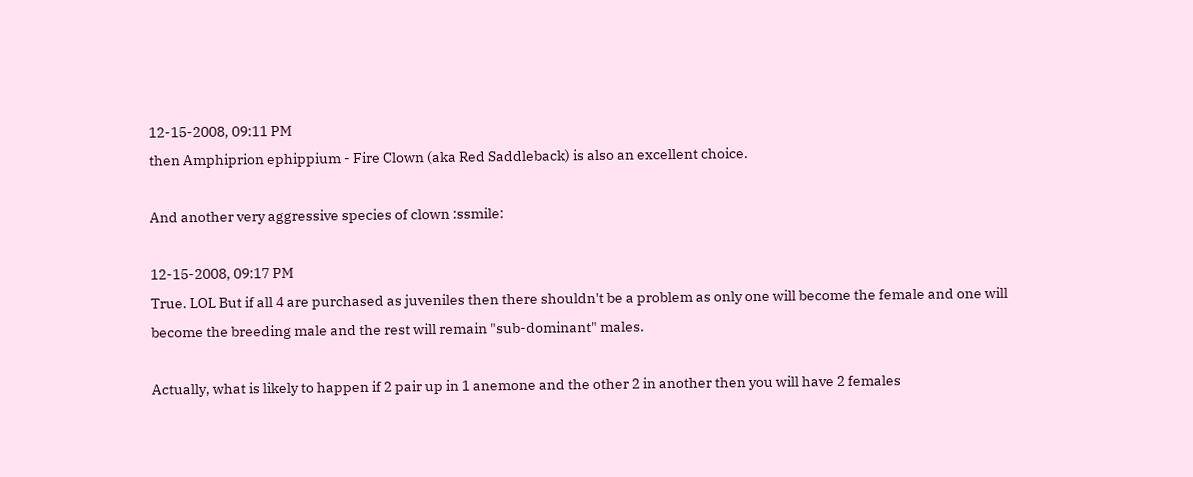12-15-2008, 09:11 PM
then Amphiprion ephippium - Fire Clown (aka Red Saddleback) is also an excellent choice.

And another very aggressive species of clown :ssmile:

12-15-2008, 09:17 PM
True. LOL But if all 4 are purchased as juveniles then there shouldn't be a problem as only one will become the female and one will become the breeding male and the rest will remain "sub-dominant" males.

Actually, what is likely to happen if 2 pair up in 1 anemone and the other 2 in another then you will have 2 females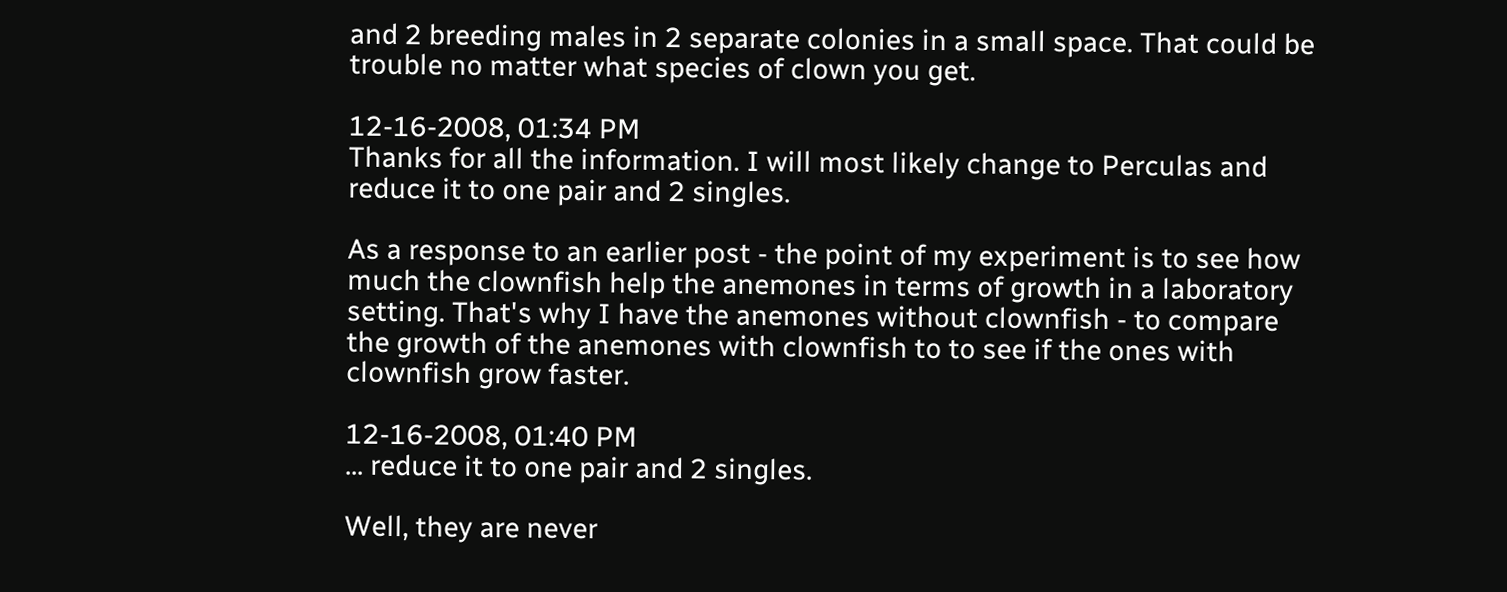and 2 breeding males in 2 separate colonies in a small space. That could be trouble no matter what species of clown you get.

12-16-2008, 01:34 PM
Thanks for all the information. I will most likely change to Perculas and reduce it to one pair and 2 singles.

As a response to an earlier post - the point of my experiment is to see how much the clownfish help the anemones in terms of growth in a laboratory setting. That's why I have the anemones without clownfish - to compare the growth of the anemones with clownfish to to see if the ones with clownfish grow faster.

12-16-2008, 01:40 PM
... reduce it to one pair and 2 singles.

Well, they are never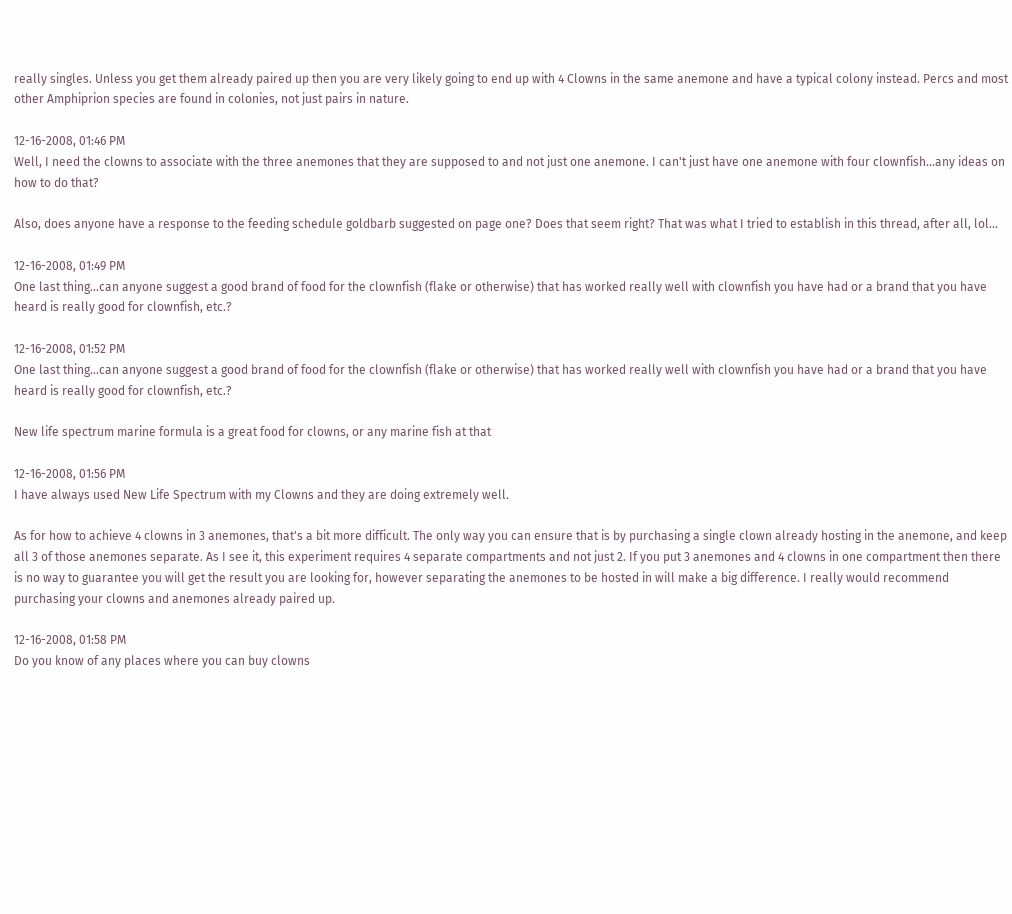really singles. Unless you get them already paired up then you are very likely going to end up with 4 Clowns in the same anemone and have a typical colony instead. Percs and most other Amphiprion species are found in colonies, not just pairs in nature.

12-16-2008, 01:46 PM
Well, I need the clowns to associate with the three anemones that they are supposed to and not just one anemone. I can't just have one anemone with four clownfish...any ideas on how to do that?

Also, does anyone have a response to the feeding schedule goldbarb suggested on page one? Does that seem right? That was what I tried to establish in this thread, after all, lol...

12-16-2008, 01:49 PM
One last thing...can anyone suggest a good brand of food for the clownfish (flake or otherwise) that has worked really well with clownfish you have had or a brand that you have heard is really good for clownfish, etc.?

12-16-2008, 01:52 PM
One last thing...can anyone suggest a good brand of food for the clownfish (flake or otherwise) that has worked really well with clownfish you have had or a brand that you have heard is really good for clownfish, etc.?

New life spectrum marine formula is a great food for clowns, or any marine fish at that

12-16-2008, 01:56 PM
I have always used New Life Spectrum with my Clowns and they are doing extremely well.

As for how to achieve 4 clowns in 3 anemones, that's a bit more difficult. The only way you can ensure that is by purchasing a single clown already hosting in the anemone, and keep all 3 of those anemones separate. As I see it, this experiment requires 4 separate compartments and not just 2. If you put 3 anemones and 4 clowns in one compartment then there is no way to guarantee you will get the result you are looking for, however separating the anemones to be hosted in will make a big difference. I really would recommend purchasing your clowns and anemones already paired up.

12-16-2008, 01:58 PM
Do you know of any places where you can buy clowns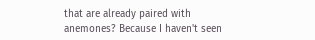that are already paired with anemones? Because I haven't seen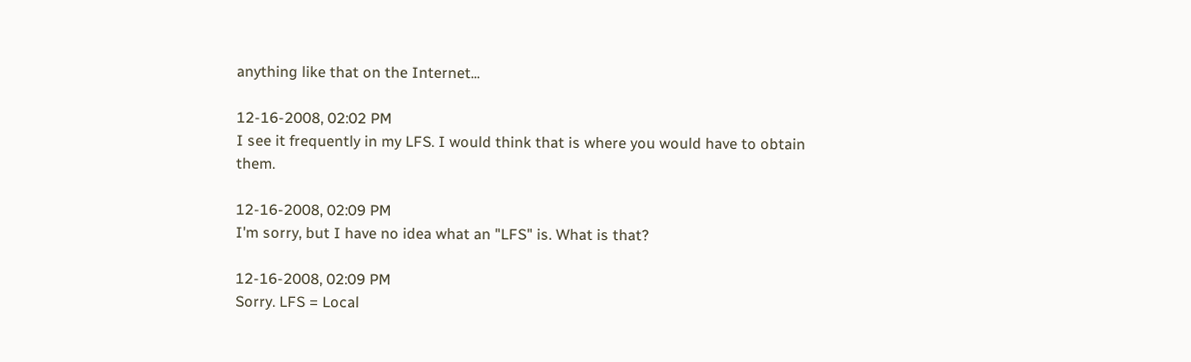anything like that on the Internet...

12-16-2008, 02:02 PM
I see it frequently in my LFS. I would think that is where you would have to obtain them.

12-16-2008, 02:09 PM
I'm sorry, but I have no idea what an "LFS" is. What is that?

12-16-2008, 02:09 PM
Sorry. LFS = Local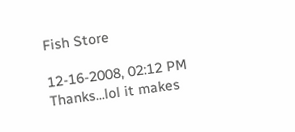Fish Store

12-16-2008, 02:12 PM
Thanks...lol it makes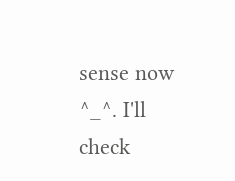sense now ^_^. I'll check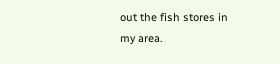out the fish stores in my area.